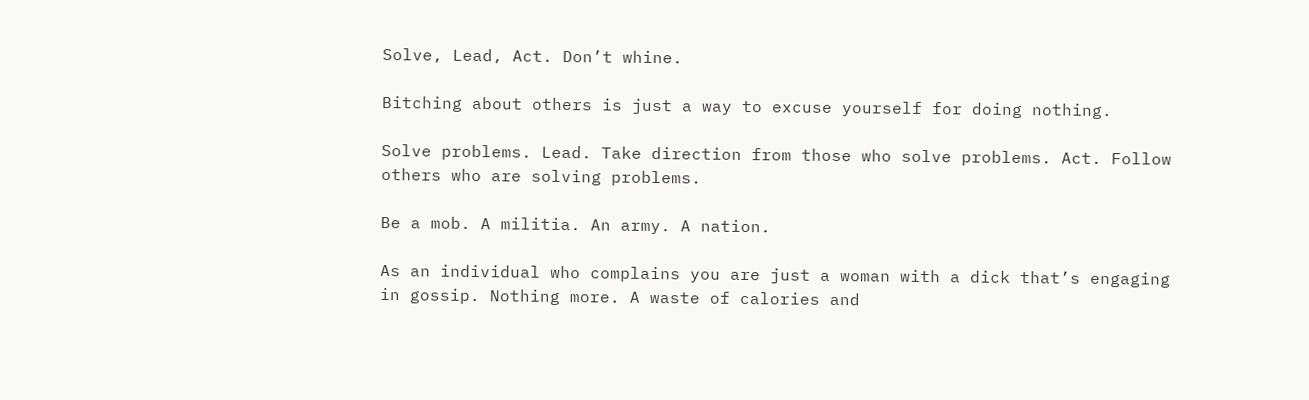Solve, Lead, Act. Don’t whine.

Bitching about others is just a way to excuse yourself for doing nothing.

Solve problems. Lead. Take direction from those who solve problems. Act. Follow others who are solving problems.

Be a mob. A militia. An army. A nation.

As an individual who complains you are just a woman with a dick that’s engaging in gossip. Nothing more. A waste of calories and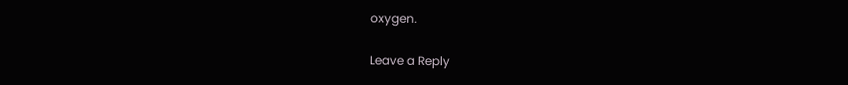oxygen.

Leave a Reply